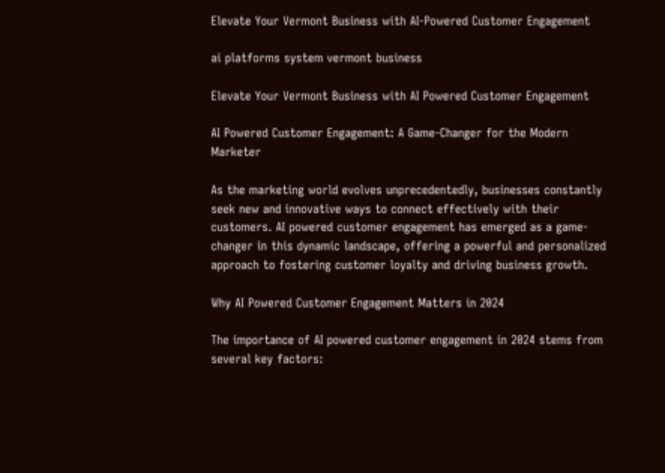Elevate Your Vermont Business with AI-Powered Customer Engagement

ai platforms system vermont business

Elevate Your Vermont Business with AI Powered Customer Engagement

AI Powered Customer Engagement: A Game-Changer for the Modern Marketer

As the marketing world evolves unprecedentedly, businesses constantly seek new and innovative ways to connect effectively with their customers. AI powered customer engagement has emerged as a game-changer in this dynamic landscape, offering a powerful and personalized approach to fostering customer loyalty and driving business growth.

Why AI Powered Customer Engagement Matters in 2024

The importance of AI powered customer engagement in 2024 stems from several key factors: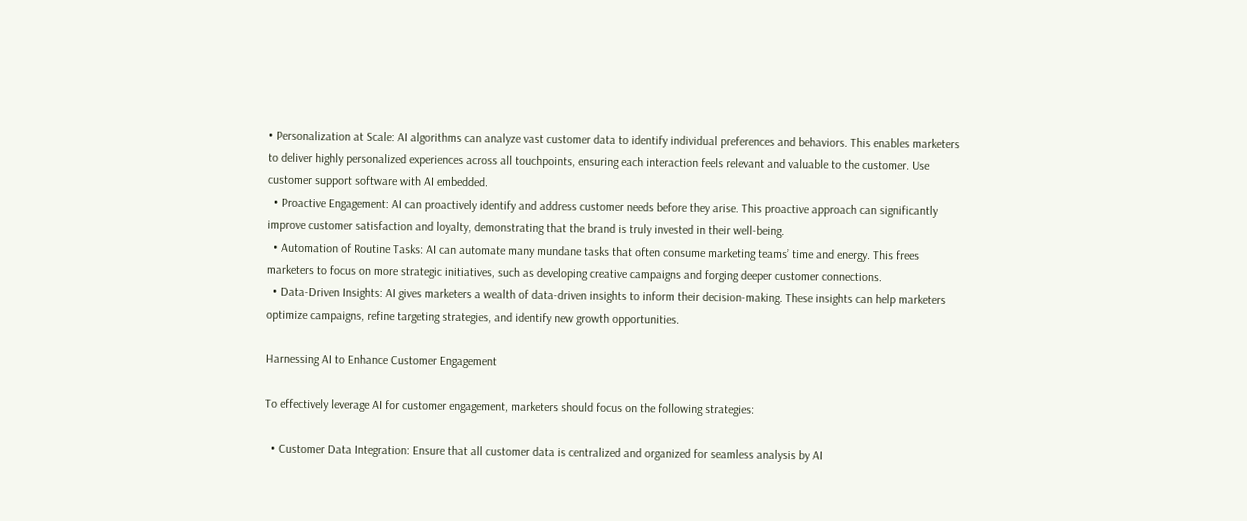• Personalization at Scale: AI algorithms can analyze vast customer data to identify individual preferences and behaviors. This enables marketers to deliver highly personalized experiences across all touchpoints, ensuring each interaction feels relevant and valuable to the customer. Use customer support software with AI embedded.
  • Proactive Engagement: AI can proactively identify and address customer needs before they arise. This proactive approach can significantly improve customer satisfaction and loyalty, demonstrating that the brand is truly invested in their well-being.
  • Automation of Routine Tasks: AI can automate many mundane tasks that often consume marketing teams’ time and energy. This frees marketers to focus on more strategic initiatives, such as developing creative campaigns and forging deeper customer connections.
  • Data-Driven Insights: AI gives marketers a wealth of data-driven insights to inform their decision-making. These insights can help marketers optimize campaigns, refine targeting strategies, and identify new growth opportunities.

Harnessing AI to Enhance Customer Engagement

To effectively leverage AI for customer engagement, marketers should focus on the following strategies:

  • Customer Data Integration: Ensure that all customer data is centralized and organized for seamless analysis by AI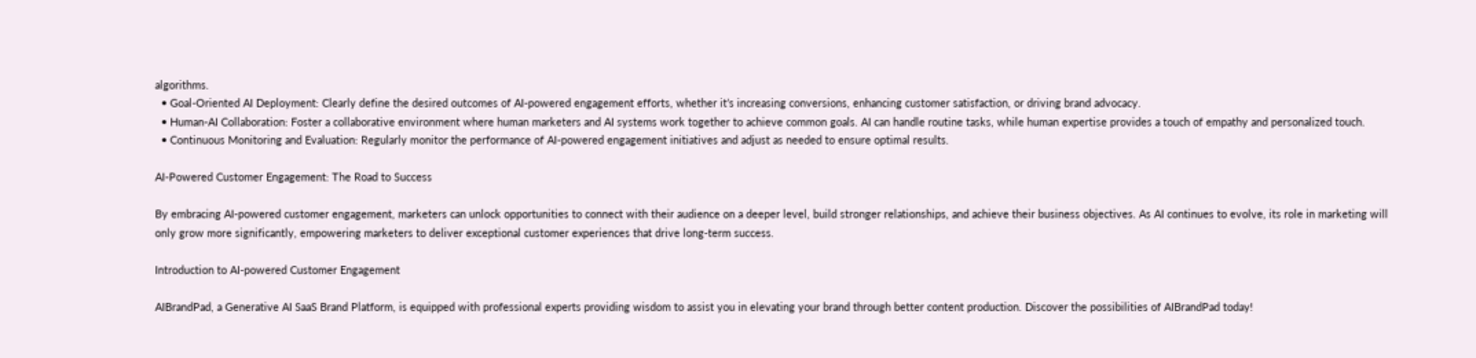algorithms.
  • Goal-Oriented AI Deployment: Clearly define the desired outcomes of AI-powered engagement efforts, whether it’s increasing conversions, enhancing customer satisfaction, or driving brand advocacy.
  • Human-AI Collaboration: Foster a collaborative environment where human marketers and AI systems work together to achieve common goals. AI can handle routine tasks, while human expertise provides a touch of empathy and personalized touch.
  • Continuous Monitoring and Evaluation: Regularly monitor the performance of AI-powered engagement initiatives and adjust as needed to ensure optimal results.

AI-Powered Customer Engagement: The Road to Success

By embracing AI-powered customer engagement, marketers can unlock opportunities to connect with their audience on a deeper level, build stronger relationships, and achieve their business objectives. As AI continues to evolve, its role in marketing will only grow more significantly, empowering marketers to deliver exceptional customer experiences that drive long-term success.

Introduction to AI-powered Customer Engagement

AIBrandPad, a Generative AI SaaS Brand Platform, is equipped with professional experts providing wisdom to assist you in elevating your brand through better content production. Discover the possibilities of AIBrandPad today!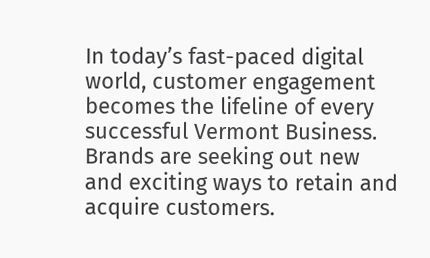In today’s fast-paced digital world, customer engagement becomes the lifeline of every successful Vermont Business. Brands are seeking out new and exciting ways to retain and acquire customers.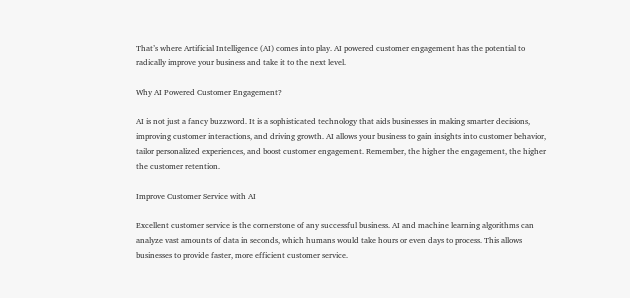That’s where Artificial Intelligence (AI) comes into play. AI powered customer engagement has the potential to radically improve your business and take it to the next level.

Why AI Powered Customer Engagement?

AI is not just a fancy buzzword. It is a sophisticated technology that aids businesses in making smarter decisions, improving customer interactions, and driving growth. AI allows your business to gain insights into customer behavior, tailor personalized experiences, and boost customer engagement. Remember, the higher the engagement, the higher the customer retention.

Improve Customer Service with AI

Excellent customer service is the cornerstone of any successful business. AI and machine learning algorithms can analyze vast amounts of data in seconds, which humans would take hours or even days to process. This allows businesses to provide faster, more efficient customer service.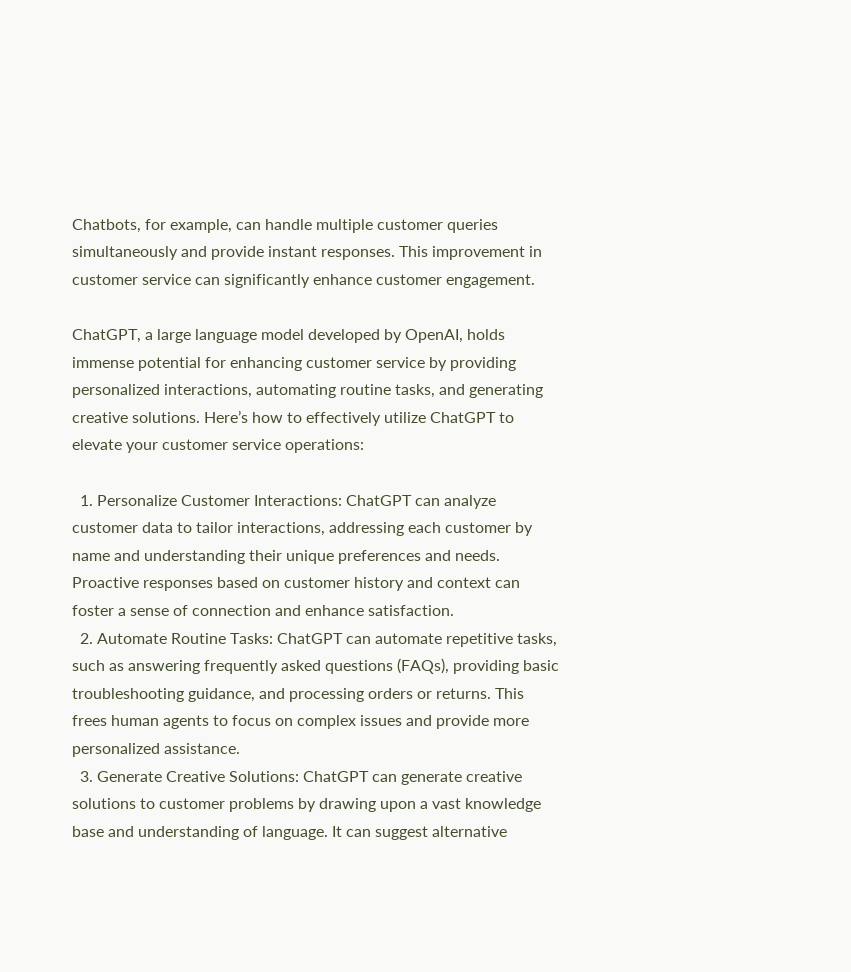Chatbots, for example, can handle multiple customer queries simultaneously and provide instant responses. This improvement in customer service can significantly enhance customer engagement.

ChatGPT, a large language model developed by OpenAI, holds immense potential for enhancing customer service by providing personalized interactions, automating routine tasks, and generating creative solutions. Here’s how to effectively utilize ChatGPT to elevate your customer service operations:

  1. Personalize Customer Interactions: ChatGPT can analyze customer data to tailor interactions, addressing each customer by name and understanding their unique preferences and needs. Proactive responses based on customer history and context can foster a sense of connection and enhance satisfaction.
  2. Automate Routine Tasks: ChatGPT can automate repetitive tasks, such as answering frequently asked questions (FAQs), providing basic troubleshooting guidance, and processing orders or returns. This frees human agents to focus on complex issues and provide more personalized assistance.
  3. Generate Creative Solutions: ChatGPT can generate creative solutions to customer problems by drawing upon a vast knowledge base and understanding of language. It can suggest alternative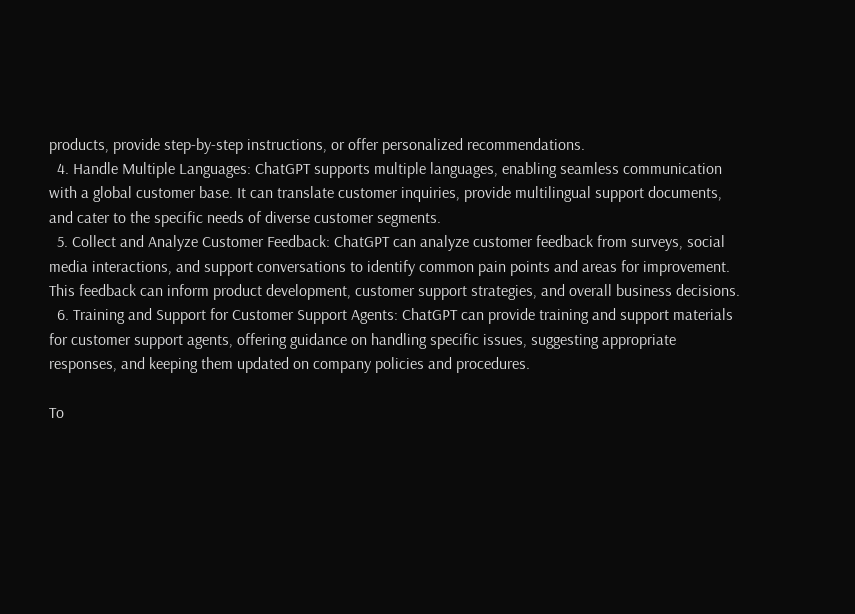products, provide step-by-step instructions, or offer personalized recommendations.
  4. Handle Multiple Languages: ChatGPT supports multiple languages, enabling seamless communication with a global customer base. It can translate customer inquiries, provide multilingual support documents, and cater to the specific needs of diverse customer segments.
  5. Collect and Analyze Customer Feedback: ChatGPT can analyze customer feedback from surveys, social media interactions, and support conversations to identify common pain points and areas for improvement. This feedback can inform product development, customer support strategies, and overall business decisions.
  6. Training and Support for Customer Support Agents: ChatGPT can provide training and support materials for customer support agents, offering guidance on handling specific issues, suggesting appropriate responses, and keeping them updated on company policies and procedures.

To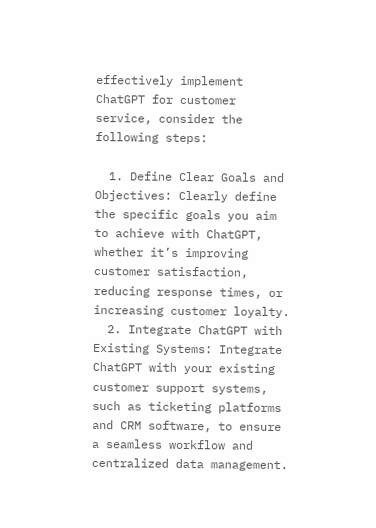effectively implement ChatGPT for customer service, consider the following steps:

  1. Define Clear Goals and Objectives: Clearly define the specific goals you aim to achieve with ChatGPT, whether it’s improving customer satisfaction, reducing response times, or increasing customer loyalty.
  2. Integrate ChatGPT with Existing Systems: Integrate ChatGPT with your existing customer support systems, such as ticketing platforms and CRM software, to ensure a seamless workflow and centralized data management.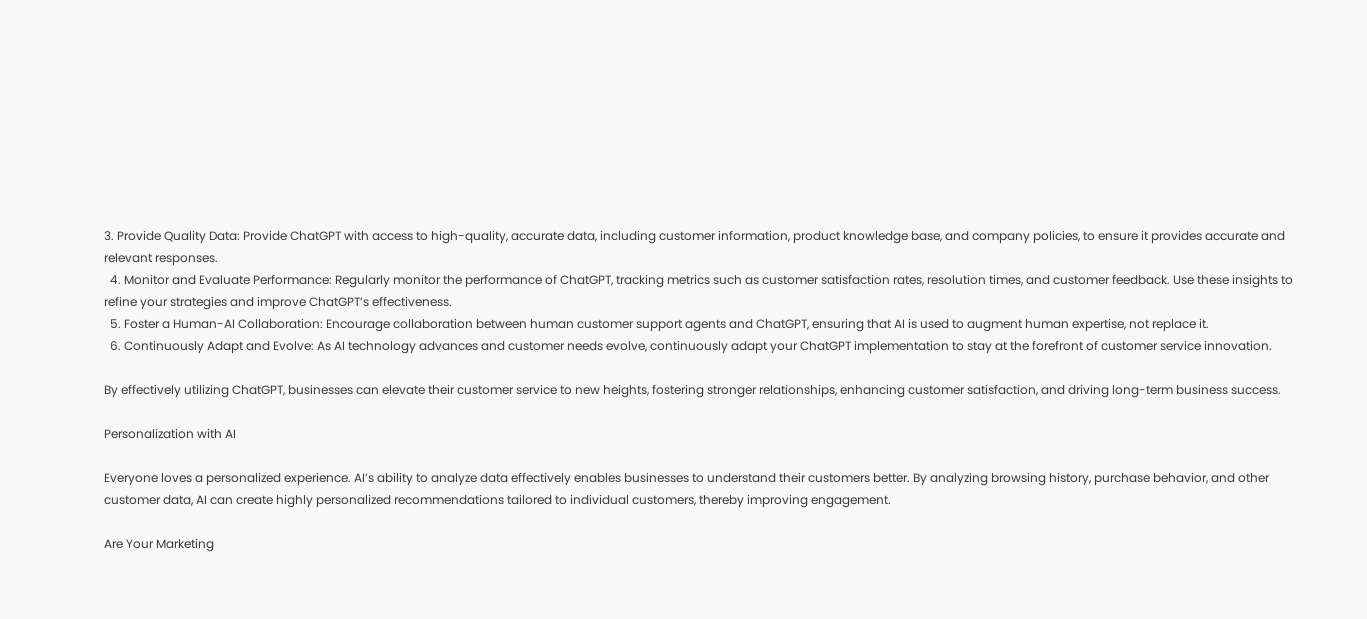3. Provide Quality Data: Provide ChatGPT with access to high-quality, accurate data, including customer information, product knowledge base, and company policies, to ensure it provides accurate and relevant responses.
  4. Monitor and Evaluate Performance: Regularly monitor the performance of ChatGPT, tracking metrics such as customer satisfaction rates, resolution times, and customer feedback. Use these insights to refine your strategies and improve ChatGPT’s effectiveness.
  5. Foster a Human-AI Collaboration: Encourage collaboration between human customer support agents and ChatGPT, ensuring that AI is used to augment human expertise, not replace it.
  6. Continuously Adapt and Evolve: As AI technology advances and customer needs evolve, continuously adapt your ChatGPT implementation to stay at the forefront of customer service innovation.

By effectively utilizing ChatGPT, businesses can elevate their customer service to new heights, fostering stronger relationships, enhancing customer satisfaction, and driving long-term business success.

Personalization with AI

Everyone loves a personalized experience. AI’s ability to analyze data effectively enables businesses to understand their customers better. By analyzing browsing history, purchase behavior, and other customer data, AI can create highly personalized recommendations tailored to individual customers, thereby improving engagement.

Are Your Marketing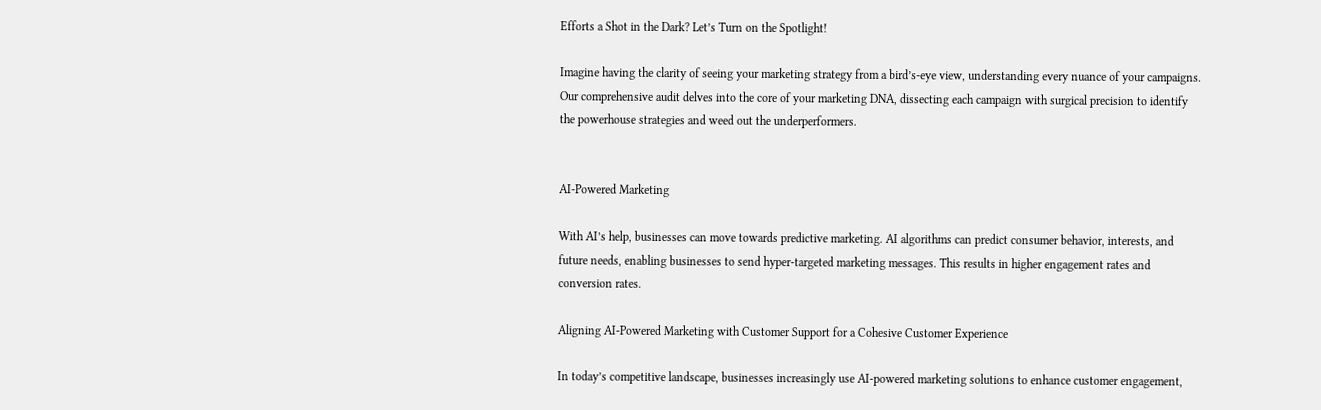Efforts a Shot in the Dark? Let’s Turn on the Spotlight!

Imagine having the clarity of seeing your marketing strategy from a bird’s-eye view, understanding every nuance of your campaigns. Our comprehensive audit delves into the core of your marketing DNA, dissecting each campaign with surgical precision to identify the powerhouse strategies and weed out the underperformers.


AI-Powered Marketing

With AI’s help, businesses can move towards predictive marketing. AI algorithms can predict consumer behavior, interests, and future needs, enabling businesses to send hyper-targeted marketing messages. This results in higher engagement rates and conversion rates.

Aligning AI-Powered Marketing with Customer Support for a Cohesive Customer Experience

In today’s competitive landscape, businesses increasingly use AI-powered marketing solutions to enhance customer engagement,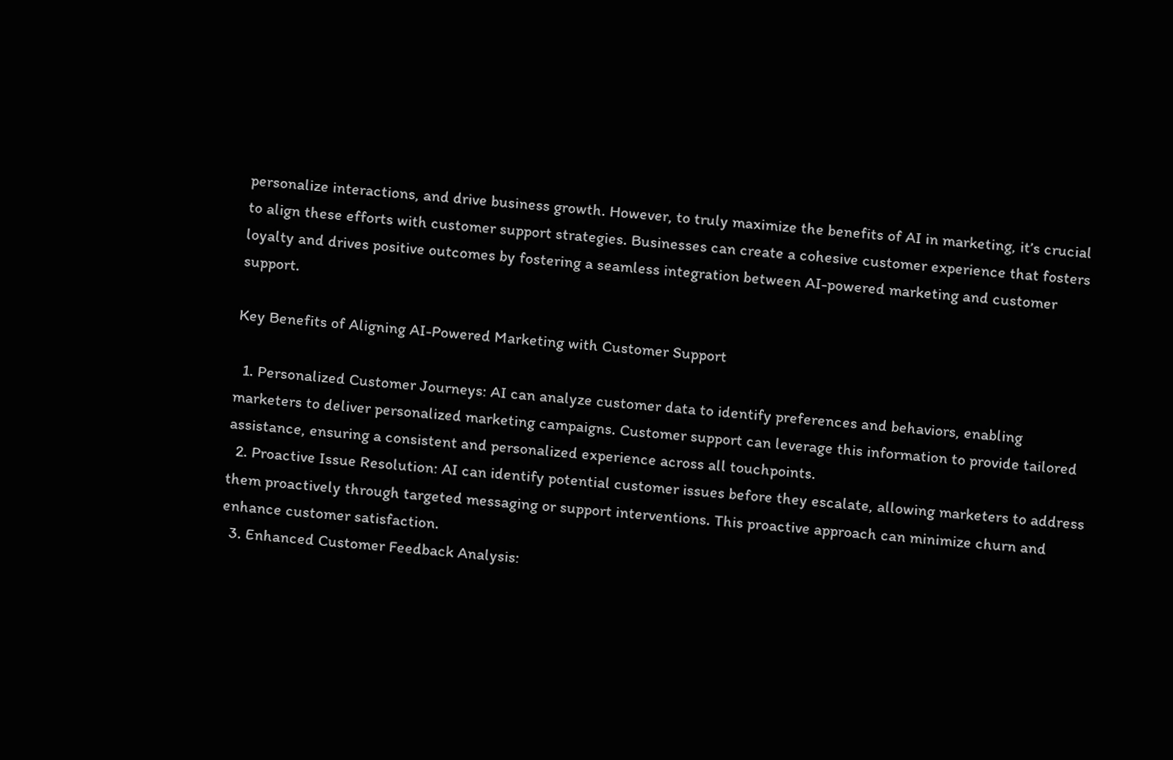personalize interactions, and drive business growth. However, to truly maximize the benefits of AI in marketing, it’s crucial to align these efforts with customer support strategies. Businesses can create a cohesive customer experience that fosters loyalty and drives positive outcomes by fostering a seamless integration between AI-powered marketing and customer support.

Key Benefits of Aligning AI-Powered Marketing with Customer Support

  1. Personalized Customer Journeys: AI can analyze customer data to identify preferences and behaviors, enabling marketers to deliver personalized marketing campaigns. Customer support can leverage this information to provide tailored assistance, ensuring a consistent and personalized experience across all touchpoints.
  2. Proactive Issue Resolution: AI can identify potential customer issues before they escalate, allowing marketers to address them proactively through targeted messaging or support interventions. This proactive approach can minimize churn and enhance customer satisfaction.
  3. Enhanced Customer Feedback Analysis: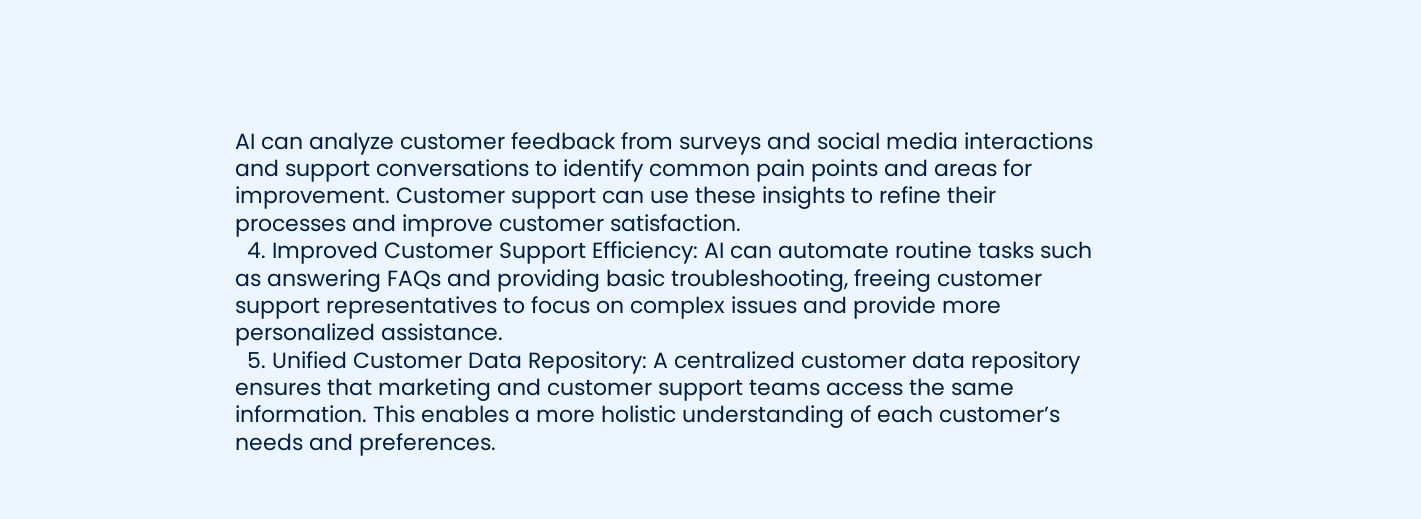AI can analyze customer feedback from surveys and social media interactions and support conversations to identify common pain points and areas for improvement. Customer support can use these insights to refine their processes and improve customer satisfaction.
  4. Improved Customer Support Efficiency: AI can automate routine tasks such as answering FAQs and providing basic troubleshooting, freeing customer support representatives to focus on complex issues and provide more personalized assistance.
  5. Unified Customer Data Repository: A centralized customer data repository ensures that marketing and customer support teams access the same information. This enables a more holistic understanding of each customer’s needs and preferences.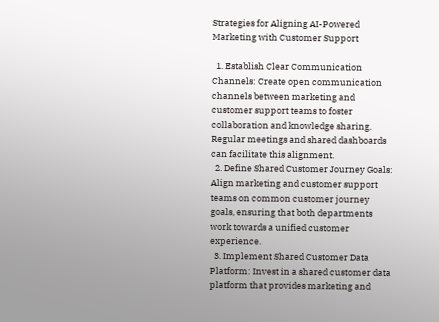Strategies for Aligning AI-Powered Marketing with Customer Support

  1. Establish Clear Communication Channels: Create open communication channels between marketing and customer support teams to foster collaboration and knowledge sharing. Regular meetings and shared dashboards can facilitate this alignment.
  2. Define Shared Customer Journey Goals: Align marketing and customer support teams on common customer journey goals, ensuring that both departments work towards a unified customer experience.
  3. Implement Shared Customer Data Platform: Invest in a shared customer data platform that provides marketing and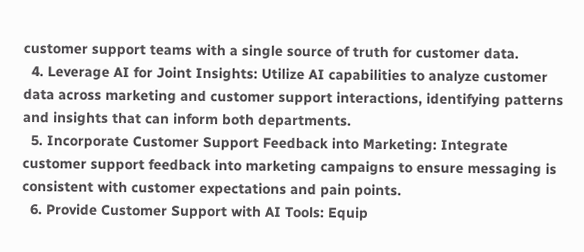customer support teams with a single source of truth for customer data.
  4. Leverage AI for Joint Insights: Utilize AI capabilities to analyze customer data across marketing and customer support interactions, identifying patterns and insights that can inform both departments.
  5. Incorporate Customer Support Feedback into Marketing: Integrate customer support feedback into marketing campaigns to ensure messaging is consistent with customer expectations and pain points.
  6. Provide Customer Support with AI Tools: Equip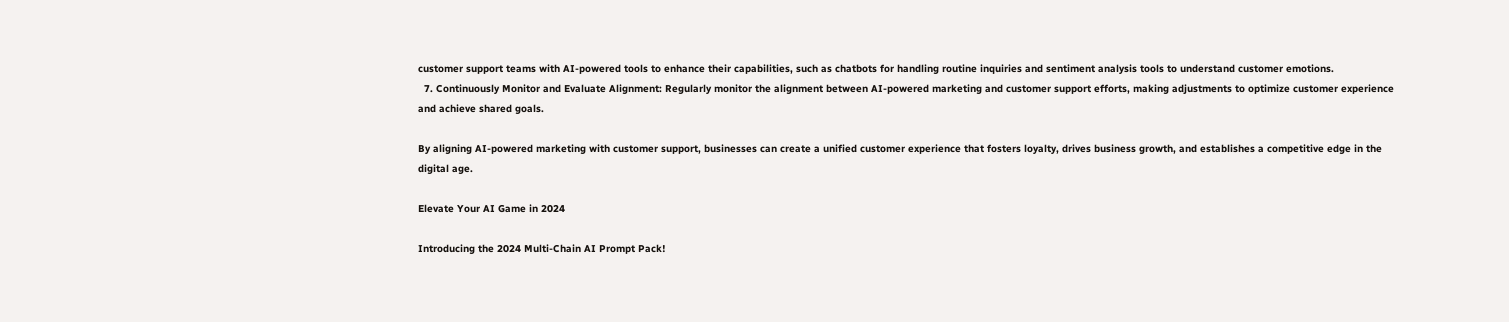customer support teams with AI-powered tools to enhance their capabilities, such as chatbots for handling routine inquiries and sentiment analysis tools to understand customer emotions.
  7. Continuously Monitor and Evaluate Alignment: Regularly monitor the alignment between AI-powered marketing and customer support efforts, making adjustments to optimize customer experience and achieve shared goals.

By aligning AI-powered marketing with customer support, businesses can create a unified customer experience that fosters loyalty, drives business growth, and establishes a competitive edge in the digital age.

Elevate Your AI Game in 2024

Introducing the 2024 Multi-Chain AI Prompt Pack!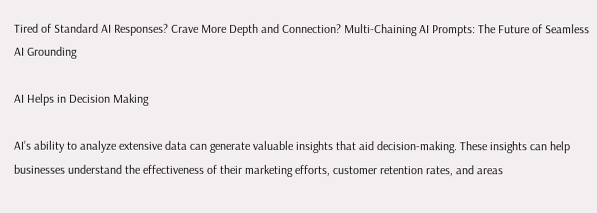Tired of Standard AI Responses? Crave More Depth and Connection? Multi-Chaining AI Prompts: The Future of Seamless AI Grounding

AI Helps in Decision Making

AI’s ability to analyze extensive data can generate valuable insights that aid decision-making. These insights can help businesses understand the effectiveness of their marketing efforts, customer retention rates, and areas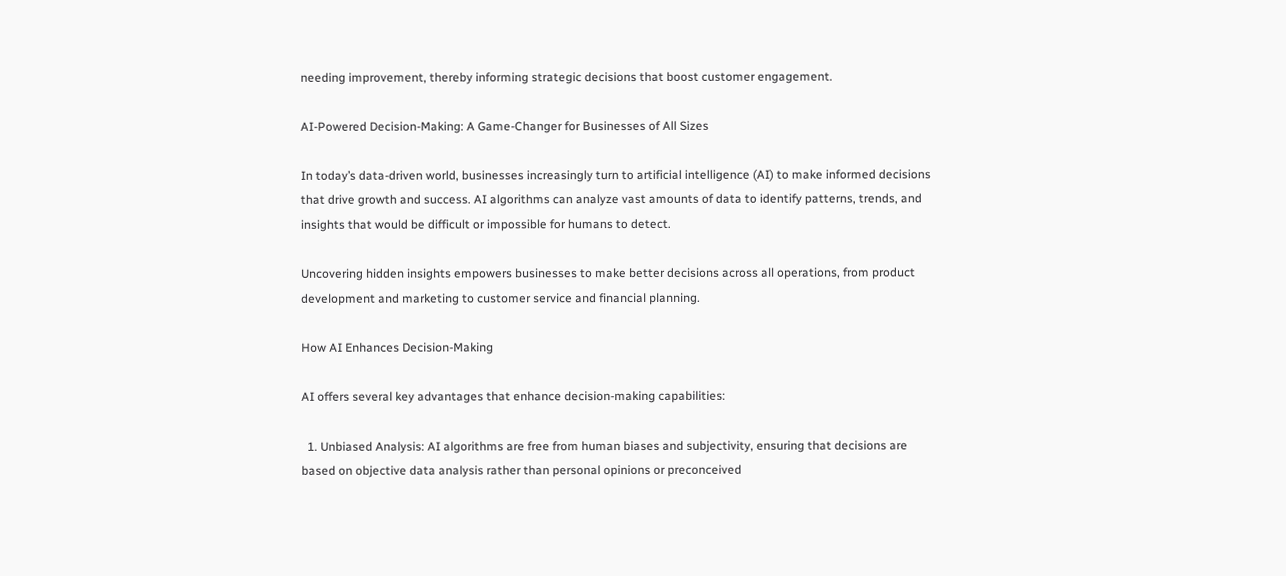needing improvement, thereby informing strategic decisions that boost customer engagement.

AI-Powered Decision-Making: A Game-Changer for Businesses of All Sizes

In today’s data-driven world, businesses increasingly turn to artificial intelligence (AI) to make informed decisions that drive growth and success. AI algorithms can analyze vast amounts of data to identify patterns, trends, and insights that would be difficult or impossible for humans to detect.

Uncovering hidden insights empowers businesses to make better decisions across all operations, from product development and marketing to customer service and financial planning.

How AI Enhances Decision-Making

AI offers several key advantages that enhance decision-making capabilities:

  1. Unbiased Analysis: AI algorithms are free from human biases and subjectivity, ensuring that decisions are based on objective data analysis rather than personal opinions or preconceived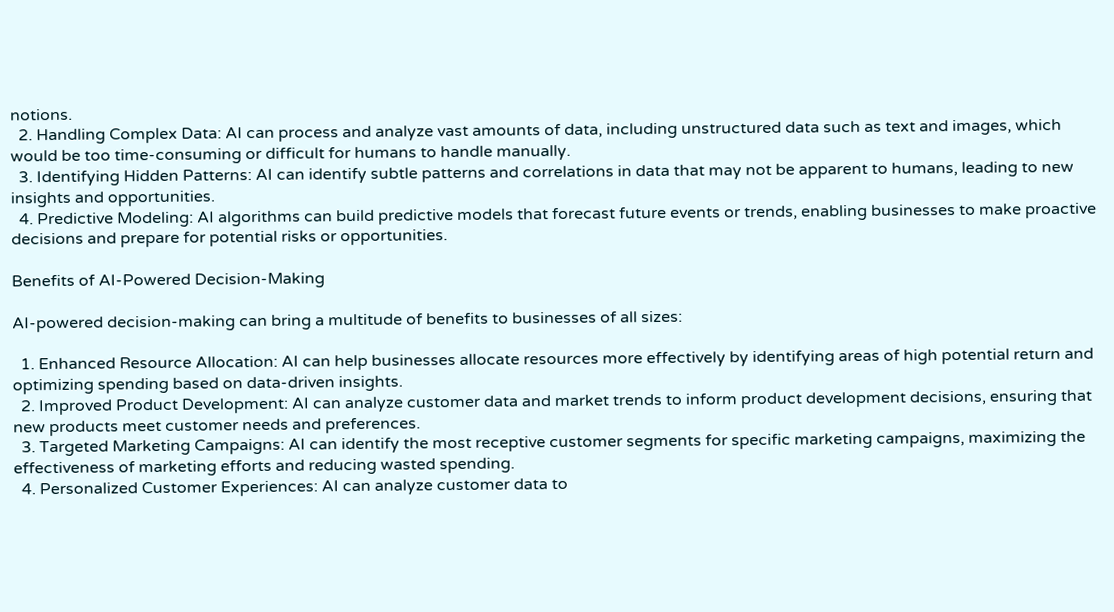notions.
  2. Handling Complex Data: AI can process and analyze vast amounts of data, including unstructured data such as text and images, which would be too time-consuming or difficult for humans to handle manually.
  3. Identifying Hidden Patterns: AI can identify subtle patterns and correlations in data that may not be apparent to humans, leading to new insights and opportunities.
  4. Predictive Modeling: AI algorithms can build predictive models that forecast future events or trends, enabling businesses to make proactive decisions and prepare for potential risks or opportunities.

Benefits of AI-Powered Decision-Making

AI-powered decision-making can bring a multitude of benefits to businesses of all sizes:

  1. Enhanced Resource Allocation: AI can help businesses allocate resources more effectively by identifying areas of high potential return and optimizing spending based on data-driven insights.
  2. Improved Product Development: AI can analyze customer data and market trends to inform product development decisions, ensuring that new products meet customer needs and preferences.
  3. Targeted Marketing Campaigns: AI can identify the most receptive customer segments for specific marketing campaigns, maximizing the effectiveness of marketing efforts and reducing wasted spending.
  4. Personalized Customer Experiences: AI can analyze customer data to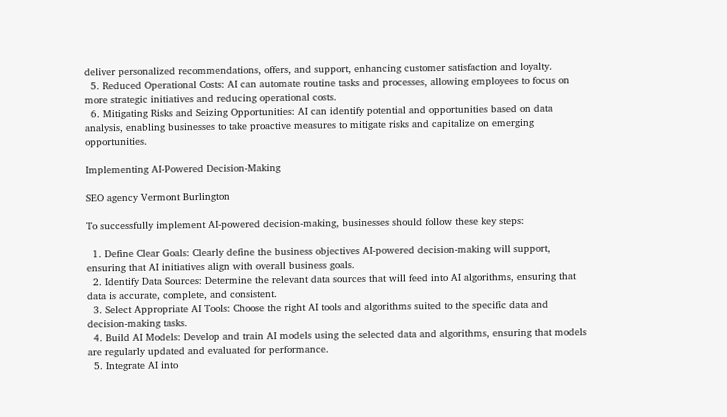deliver personalized recommendations, offers, and support, enhancing customer satisfaction and loyalty.
  5. Reduced Operational Costs: AI can automate routine tasks and processes, allowing employees to focus on more strategic initiatives and reducing operational costs.
  6. Mitigating Risks and Seizing Opportunities: AI can identify potential and opportunities based on data analysis, enabling businesses to take proactive measures to mitigate risks and capitalize on emerging opportunities.

Implementing AI-Powered Decision-Making

SEO agency Vermont Burlington

To successfully implement AI-powered decision-making, businesses should follow these key steps:

  1. Define Clear Goals: Clearly define the business objectives AI-powered decision-making will support, ensuring that AI initiatives align with overall business goals.
  2. Identify Data Sources: Determine the relevant data sources that will feed into AI algorithms, ensuring that data is accurate, complete, and consistent.
  3. Select Appropriate AI Tools: Choose the right AI tools and algorithms suited to the specific data and decision-making tasks.
  4. Build AI Models: Develop and train AI models using the selected data and algorithms, ensuring that models are regularly updated and evaluated for performance.
  5. Integrate AI into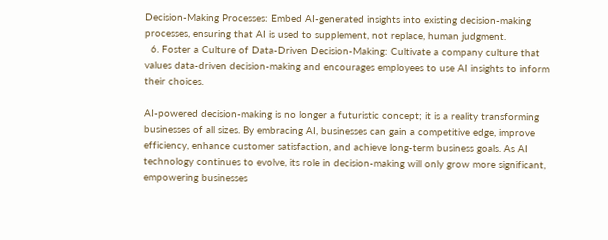Decision-Making Processes: Embed AI-generated insights into existing decision-making processes, ensuring that AI is used to supplement, not replace, human judgment.
  6. Foster a Culture of Data-Driven Decision-Making: Cultivate a company culture that values data-driven decision-making and encourages employees to use AI insights to inform their choices.

AI-powered decision-making is no longer a futuristic concept; it is a reality transforming businesses of all sizes. By embracing AI, businesses can gain a competitive edge, improve efficiency, enhance customer satisfaction, and achieve long-term business goals. As AI technology continues to evolve, its role in decision-making will only grow more significant, empowering businesses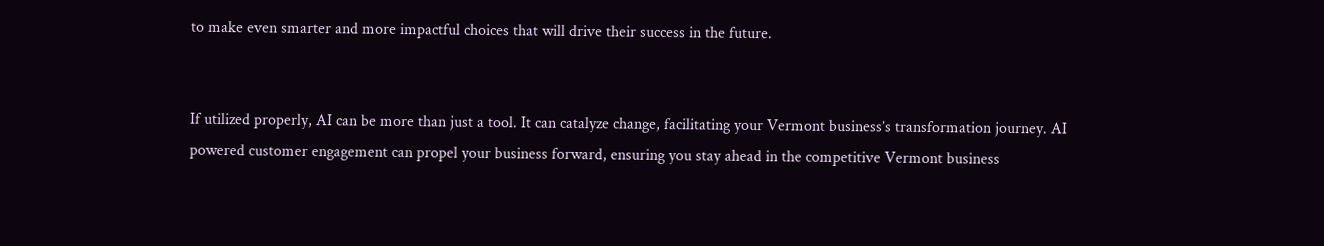to make even smarter and more impactful choices that will drive their success in the future.


If utilized properly, AI can be more than just a tool. It can catalyze change, facilitating your Vermont business’s transformation journey. AI powered customer engagement can propel your business forward, ensuring you stay ahead in the competitive Vermont business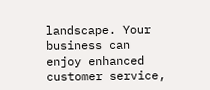landscape. Your business can enjoy enhanced customer service,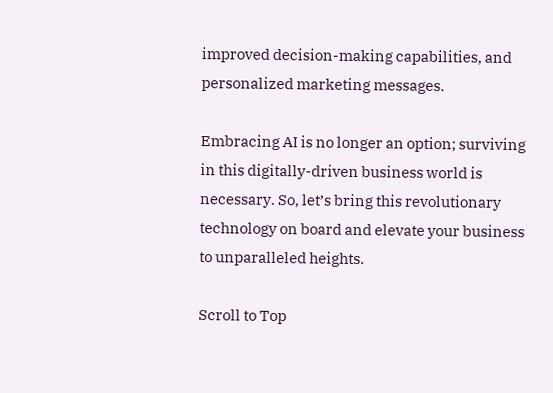improved decision-making capabilities, and personalized marketing messages.

Embracing AI is no longer an option; surviving in this digitally-driven business world is necessary. So, let’s bring this revolutionary technology on board and elevate your business to unparalleled heights.

Scroll to Top